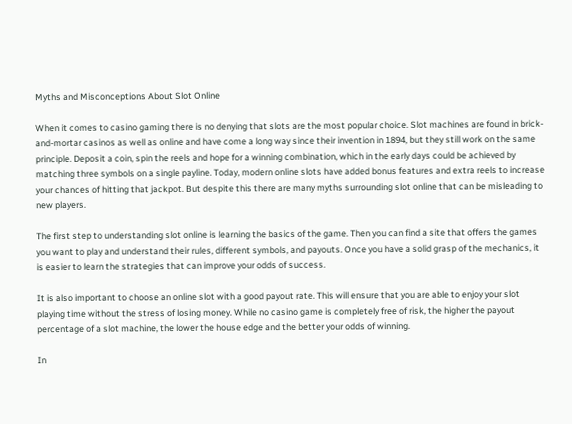Myths and Misconceptions About Slot Online

When it comes to casino gaming there is no denying that slots are the most popular choice. Slot machines are found in brick-and-mortar casinos as well as online and have come a long way since their invention in 1894, but they still work on the same principle. Deposit a coin, spin the reels and hope for a winning combination, which in the early days could be achieved by matching three symbols on a single payline. Today, modern online slots have added bonus features and extra reels to increase your chances of hitting that jackpot. But despite this there are many myths surrounding slot online that can be misleading to new players.

The first step to understanding slot online is learning the basics of the game. Then you can find a site that offers the games you want to play and understand their rules, different symbols, and payouts. Once you have a solid grasp of the mechanics, it is easier to learn the strategies that can improve your odds of success.

It is also important to choose an online slot with a good payout rate. This will ensure that you are able to enjoy your slot playing time without the stress of losing money. While no casino game is completely free of risk, the higher the payout percentage of a slot machine, the lower the house edge and the better your odds of winning.

In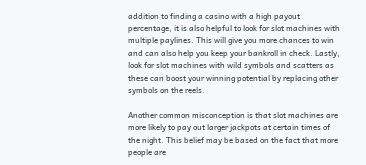addition to finding a casino with a high payout percentage, it is also helpful to look for slot machines with multiple paylines. This will give you more chances to win and can also help you keep your bankroll in check. Lastly, look for slot machines with wild symbols and scatters as these can boost your winning potential by replacing other symbols on the reels.

Another common misconception is that slot machines are more likely to pay out larger jackpots at certain times of the night. This belief may be based on the fact that more people are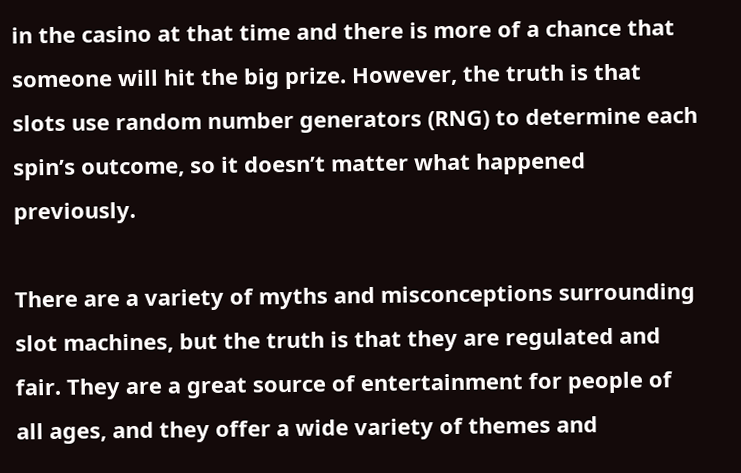in the casino at that time and there is more of a chance that someone will hit the big prize. However, the truth is that slots use random number generators (RNG) to determine each spin’s outcome, so it doesn’t matter what happened previously.

There are a variety of myths and misconceptions surrounding slot machines, but the truth is that they are regulated and fair. They are a great source of entertainment for people of all ages, and they offer a wide variety of themes and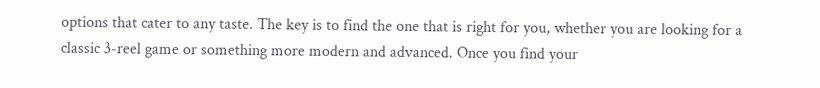options that cater to any taste. The key is to find the one that is right for you, whether you are looking for a classic 3-reel game or something more modern and advanced. Once you find your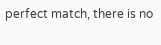perfect match, there is no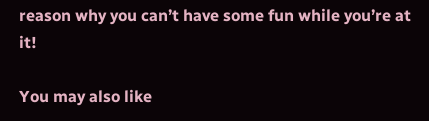reason why you can’t have some fun while you’re at it!

You may also like